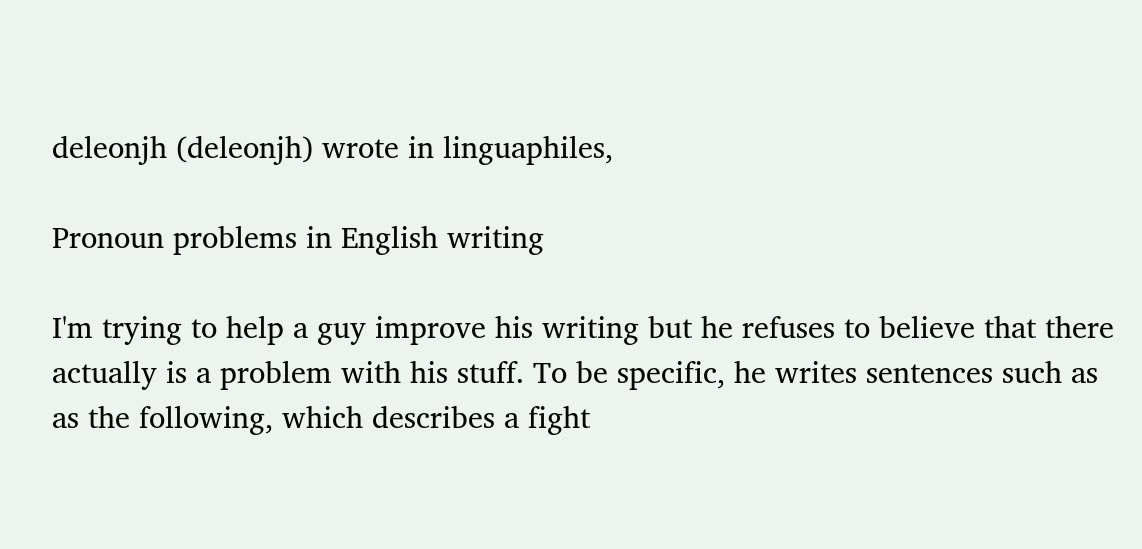deleonjh (deleonjh) wrote in linguaphiles,

Pronoun problems in English writing

I'm trying to help a guy improve his writing but he refuses to believe that there actually is a problem with his stuff. To be specific, he writes sentences such as as the following, which describes a fight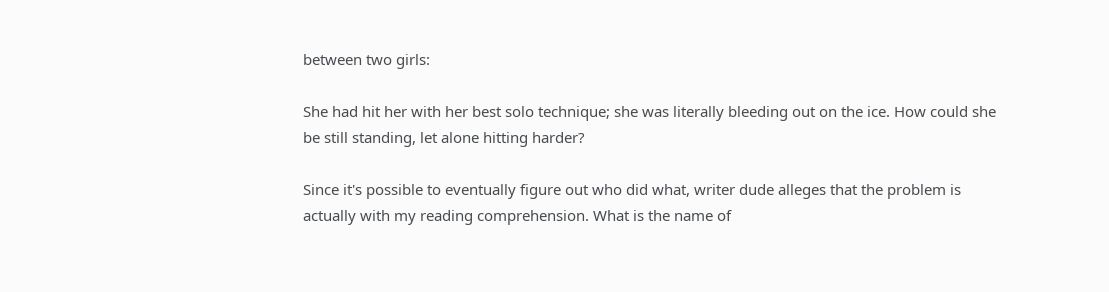between two girls:

She had hit her with her best solo technique; she was literally bleeding out on the ice. How could she be still standing, let alone hitting harder?

Since it's possible to eventually figure out who did what, writer dude alleges that the problem is actually with my reading comprehension. What is the name of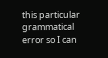this particular grammatical error so I can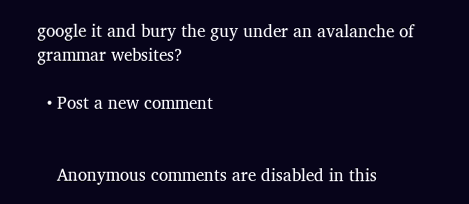google it and bury the guy under an avalanche of grammar websites?

  • Post a new comment


    Anonymous comments are disabled in this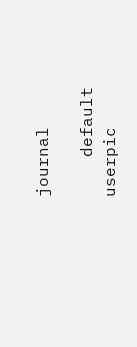journal

    default userpic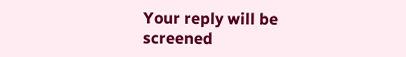Your reply will be screened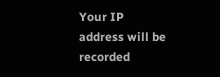Your IP address will be recorded